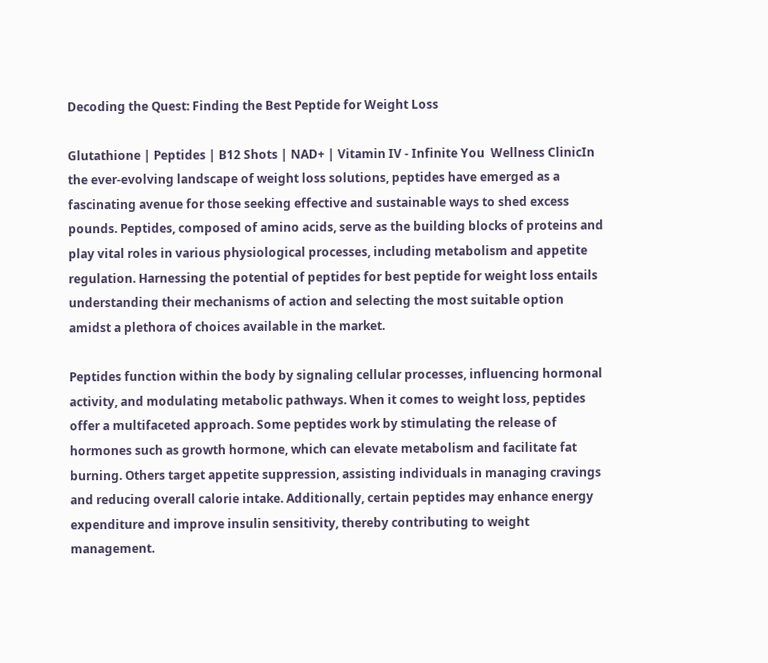Decoding the Quest: Finding the Best Peptide for Weight Loss

Glutathione | Peptides | B12 Shots | NAD+ | Vitamin IV - Infinite You  Wellness ClinicIn the ever-evolving landscape of weight loss solutions, peptides have emerged as a fascinating avenue for those seeking effective and sustainable ways to shed excess pounds. Peptides, composed of amino acids, serve as the building blocks of proteins and play vital roles in various physiological processes, including metabolism and appetite regulation. Harnessing the potential of peptides for best peptide for weight loss entails understanding their mechanisms of action and selecting the most suitable option amidst a plethora of choices available in the market.

Peptides function within the body by signaling cellular processes, influencing hormonal activity, and modulating metabolic pathways. When it comes to weight loss, peptides offer a multifaceted approach. Some peptides work by stimulating the release of hormones such as growth hormone, which can elevate metabolism and facilitate fat burning. Others target appetite suppression, assisting individuals in managing cravings and reducing overall calorie intake. Additionally, certain peptides may enhance energy expenditure and improve insulin sensitivity, thereby contributing to weight management.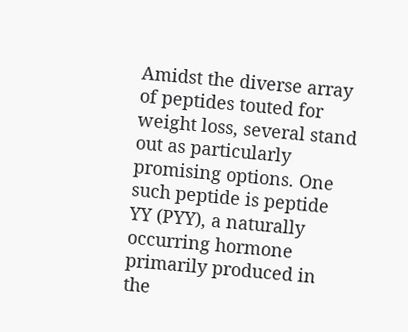Amidst the diverse array of peptides touted for weight loss, several stand out as particularly promising options. One such peptide is peptide YY (PYY), a naturally occurring hormone primarily produced in the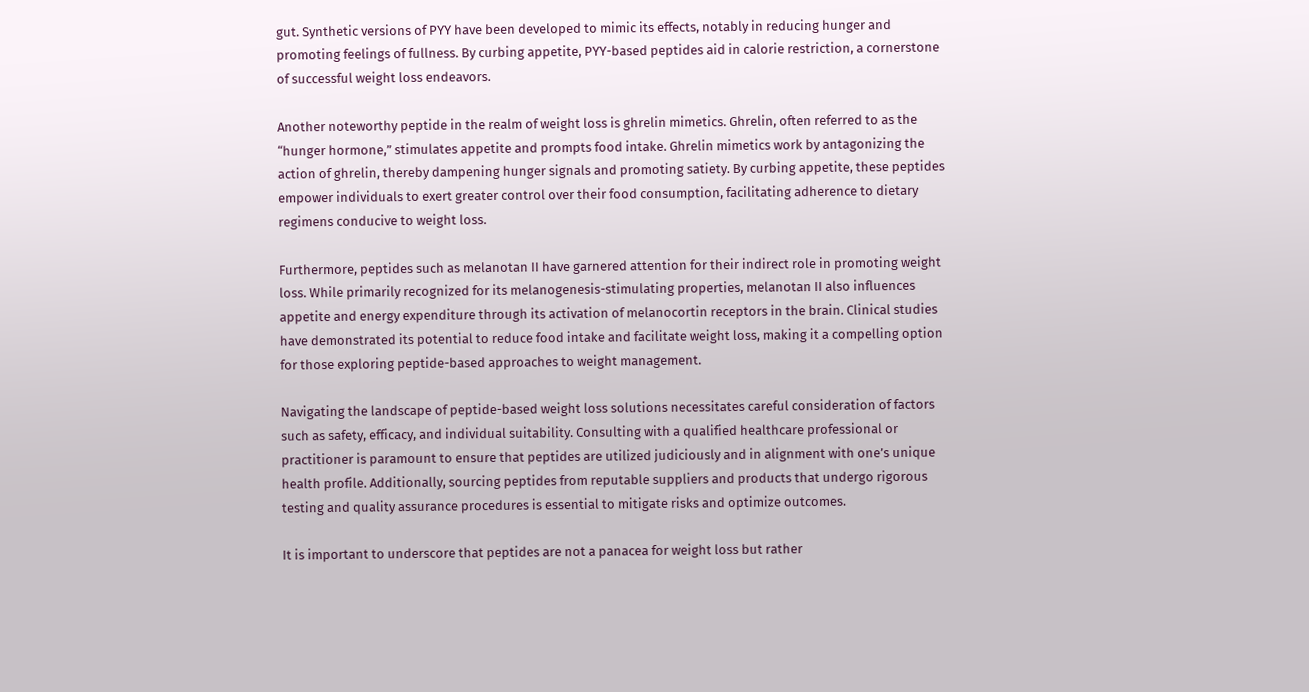gut. Synthetic versions of PYY have been developed to mimic its effects, notably in reducing hunger and promoting feelings of fullness. By curbing appetite, PYY-based peptides aid in calorie restriction, a cornerstone of successful weight loss endeavors.

Another noteworthy peptide in the realm of weight loss is ghrelin mimetics. Ghrelin, often referred to as the “hunger hormone,” stimulates appetite and prompts food intake. Ghrelin mimetics work by antagonizing the action of ghrelin, thereby dampening hunger signals and promoting satiety. By curbing appetite, these peptides empower individuals to exert greater control over their food consumption, facilitating adherence to dietary regimens conducive to weight loss.

Furthermore, peptides such as melanotan II have garnered attention for their indirect role in promoting weight loss. While primarily recognized for its melanogenesis-stimulating properties, melanotan II also influences appetite and energy expenditure through its activation of melanocortin receptors in the brain. Clinical studies have demonstrated its potential to reduce food intake and facilitate weight loss, making it a compelling option for those exploring peptide-based approaches to weight management.

Navigating the landscape of peptide-based weight loss solutions necessitates careful consideration of factors such as safety, efficacy, and individual suitability. Consulting with a qualified healthcare professional or practitioner is paramount to ensure that peptides are utilized judiciously and in alignment with one’s unique health profile. Additionally, sourcing peptides from reputable suppliers and products that undergo rigorous testing and quality assurance procedures is essential to mitigate risks and optimize outcomes.

It is important to underscore that peptides are not a panacea for weight loss but rather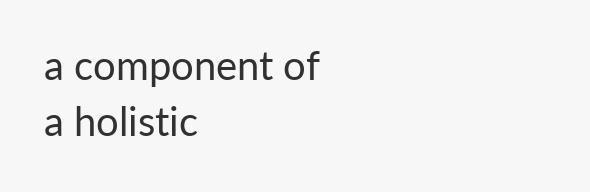a component of a holistic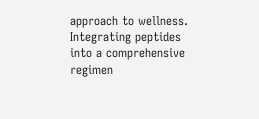approach to wellness. Integrating peptides into a comprehensive regimen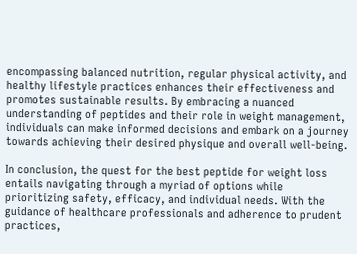encompassing balanced nutrition, regular physical activity, and healthy lifestyle practices enhances their effectiveness and promotes sustainable results. By embracing a nuanced understanding of peptides and their role in weight management, individuals can make informed decisions and embark on a journey towards achieving their desired physique and overall well-being.

In conclusion, the quest for the best peptide for weight loss entails navigating through a myriad of options while prioritizing safety, efficacy, and individual needs. With the guidance of healthcare professionals and adherence to prudent practices,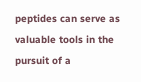peptides can serve as valuable tools in the pursuit of a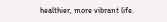healthier, more vibrant life.